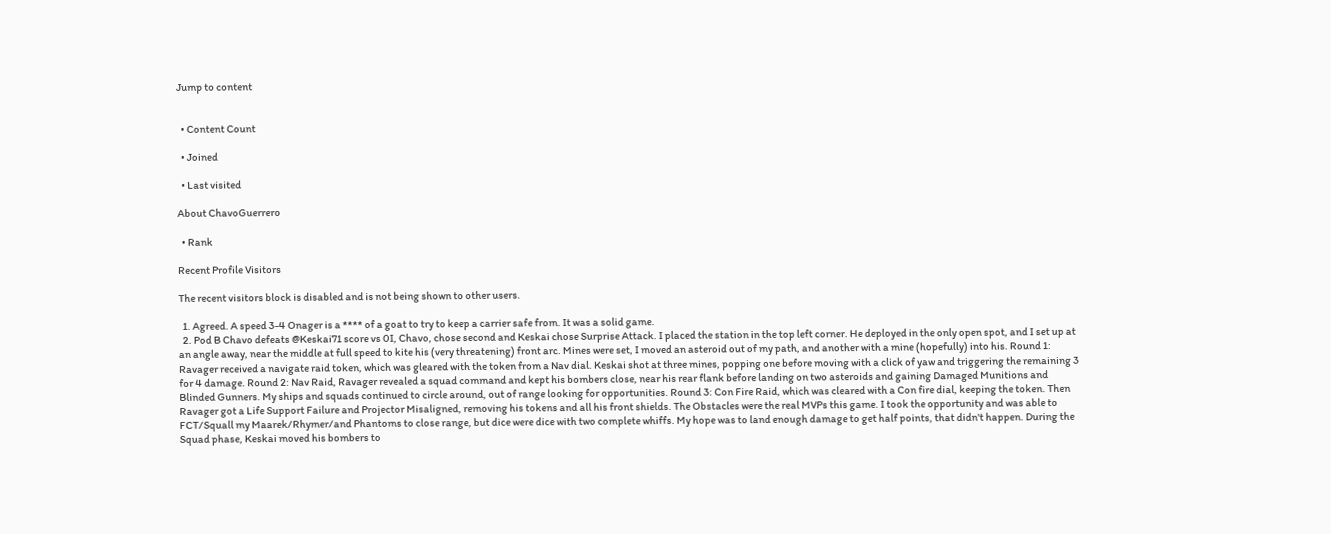Jump to content


  • Content Count

  • Joined

  • Last visited

About ChavoGuerrero

  • Rank

Recent Profile Visitors

The recent visitors block is disabled and is not being shown to other users.

  1. Agreed. A speed 3-4 Onager is a **** of a goat to try to keep a carrier safe from. It was a solid game.
  2. Pod B Chavo defeats @Keskai71 score vs 0I, Chavo, chose second and Keskai chose Surprise Attack. I placed the station in the top left corner. He deployed in the only open spot, and I set up at an angle away, near the middle at full speed to kite his (very threatening) front arc. Mines were set, I moved an asteroid out of my path, and another with a mine (hopefully) into his. Round 1: Ravager received a navigate raid token, which was gleared with the token from a Nav dial. Keskai shot at three mines, popping one before moving with a click of yaw and triggering the remaining 3 for 4 damage. Round 2: Nav Raid, Ravager revealed a squad command and kept his bombers close, near his rear flank before landing on two asteroids and gaining Damaged Munitions and Blinded Gunners. My ships and squads continued to circle around, out of range looking for opportunities. Round 3: Con Fire Raid, which was cleared with a Con fire dial, keeping the token. Then Ravager got a Life Support Failure and Projector Misaligned, removing his tokens and all his front shields. The Obstacles were the real MVPs this game. I took the opportunity and was able to FCT/Squall my Maarek/Rhymer/and Phantoms to close range, but dice were dice with two complete whiffs. My hope was to land enough damage to get half points, that didn't happen. During the Squad phase, Keskai moved his bombers to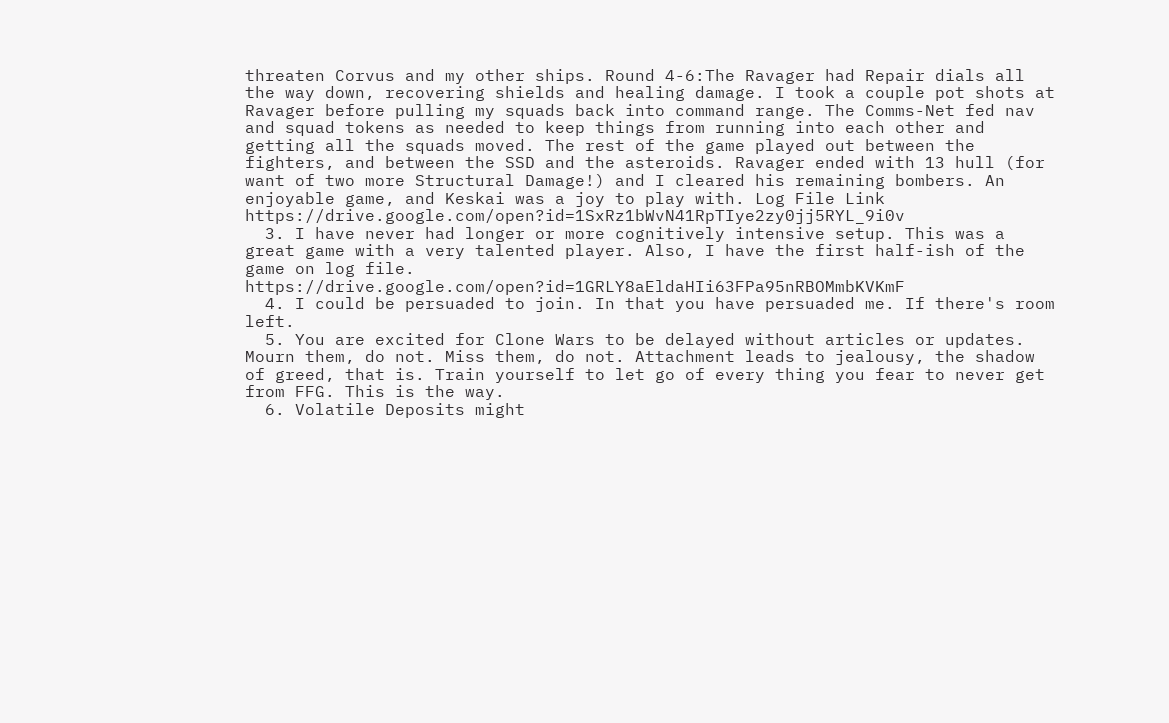threaten Corvus and my other ships. Round 4-6:The Ravager had Repair dials all the way down, recovering shields and healing damage. I took a couple pot shots at Ravager before pulling my squads back into command range. The Comms-Net fed nav and squad tokens as needed to keep things from running into each other and getting all the squads moved. The rest of the game played out between the fighters, and between the SSD and the asteroids. Ravager ended with 13 hull (for want of two more Structural Damage!) and I cleared his remaining bombers. An enjoyable game, and Keskai was a joy to play with. Log File Link https://drive.google.com/open?id=1SxRz1bWvN41RpTIye2zy0jj5RYL_9i0v
  3. I have never had longer or more cognitively intensive setup. This was a great game with a very talented player. Also, I have the first half-ish of the game on log file. https://drive.google.com/open?id=1GRLY8aEldaHIi63FPa95nRBOMmbKVKmF
  4. I could be persuaded to join. In that you have persuaded me. If there's room left.
  5. You are excited for Clone Wars to be delayed without articles or updates. Mourn them, do not. Miss them, do not. Attachment leads to jealousy, the shadow of greed, that is. Train yourself to let go of every thing you fear to never get from FFG. This is the way.
  6. Volatile Deposits might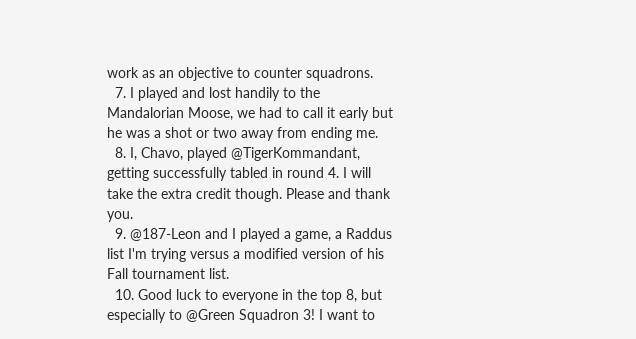work as an objective to counter squadrons.
  7. I played and lost handily to the Mandalorian Moose, we had to call it early but he was a shot or two away from ending me.
  8. I, Chavo, played @TigerKommandant, getting successfully tabled in round 4. I will take the extra credit though. Please and thank you.
  9. @187-Leon and I played a game, a Raddus list I'm trying versus a modified version of his Fall tournament list.
  10. Good luck to everyone in the top 8, but especially to @Green Squadron 3! I want to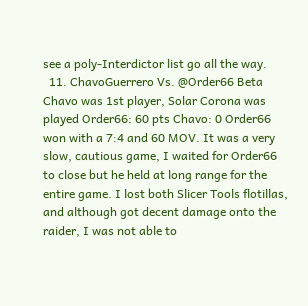see a poly-Interdictor list go all the way.
  11. ChavoGuerrero Vs. @Order66 Beta Chavo was 1st player, Solar Corona was played Order66: 60 pts Chavo: 0 Order66 won with a 7:4 and 60 MOV. It was a very slow, cautious game, I waited for Order66 to close but he held at long range for the entire game. I lost both Slicer Tools flotillas, and although got decent damage onto the raider, I was not able to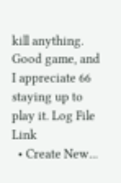kill anything. Good game, and I appreciate 66 staying up to play it. Log File Link
  • Create New...